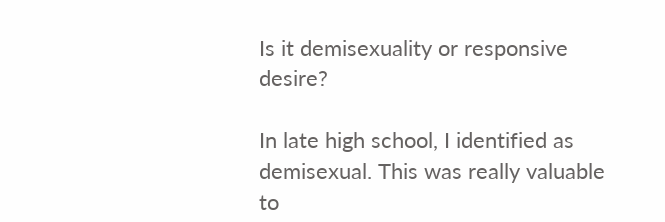Is it demisexuality or responsive desire?

In late high school, I identified as demisexual. This was really valuable to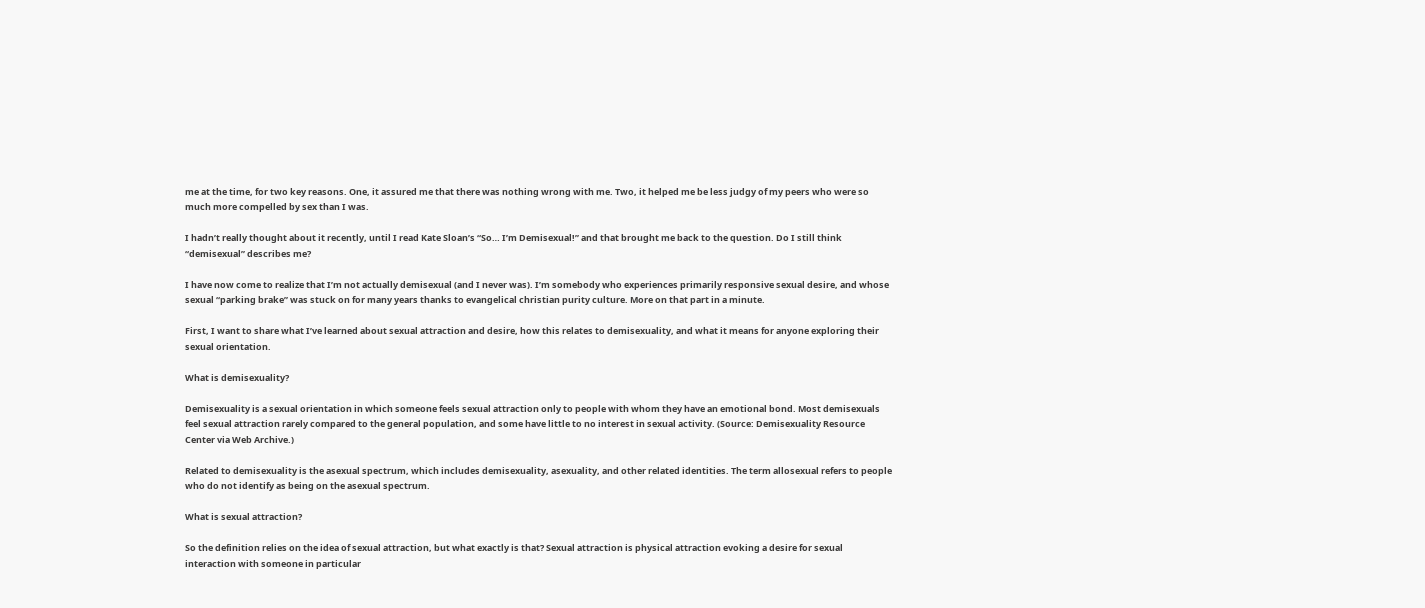me at the time, for two key reasons. One, it assured me that there was nothing wrong with me. Two, it helped me be less judgy of my peers who were so much more compelled by sex than I was.

I hadn’t really thought about it recently, until I read Kate Sloan’s “So… I’m Demisexual!” and that brought me back to the question. Do I still think “demisexual” describes me?

I have now come to realize that I’m not actually demisexual (and I never was). I’m somebody who experiences primarily responsive sexual desire, and whose sexual “parking brake” was stuck on for many years thanks to evangelical christian purity culture. More on that part in a minute.

First, I want to share what I’ve learned about sexual attraction and desire, how this relates to demisexuality, and what it means for anyone exploring their sexual orientation.

What is demisexuality?

Demisexuality is a sexual orientation in which someone feels sexual attraction only to people with whom they have an emotional bond. Most demisexuals feel sexual attraction rarely compared to the general population, and some have little to no interest in sexual activity. (Source: Demisexuality Resource Center via Web Archive.)

Related to demisexuality is the asexual spectrum, which includes demisexuality, asexuality, and other related identities. The term allosexual refers to people who do not identify as being on the asexual spectrum.

What is sexual attraction?

So the definition relies on the idea of sexual attraction, but what exactly is that? Sexual attraction is physical attraction evoking a desire for sexual interaction with someone in particular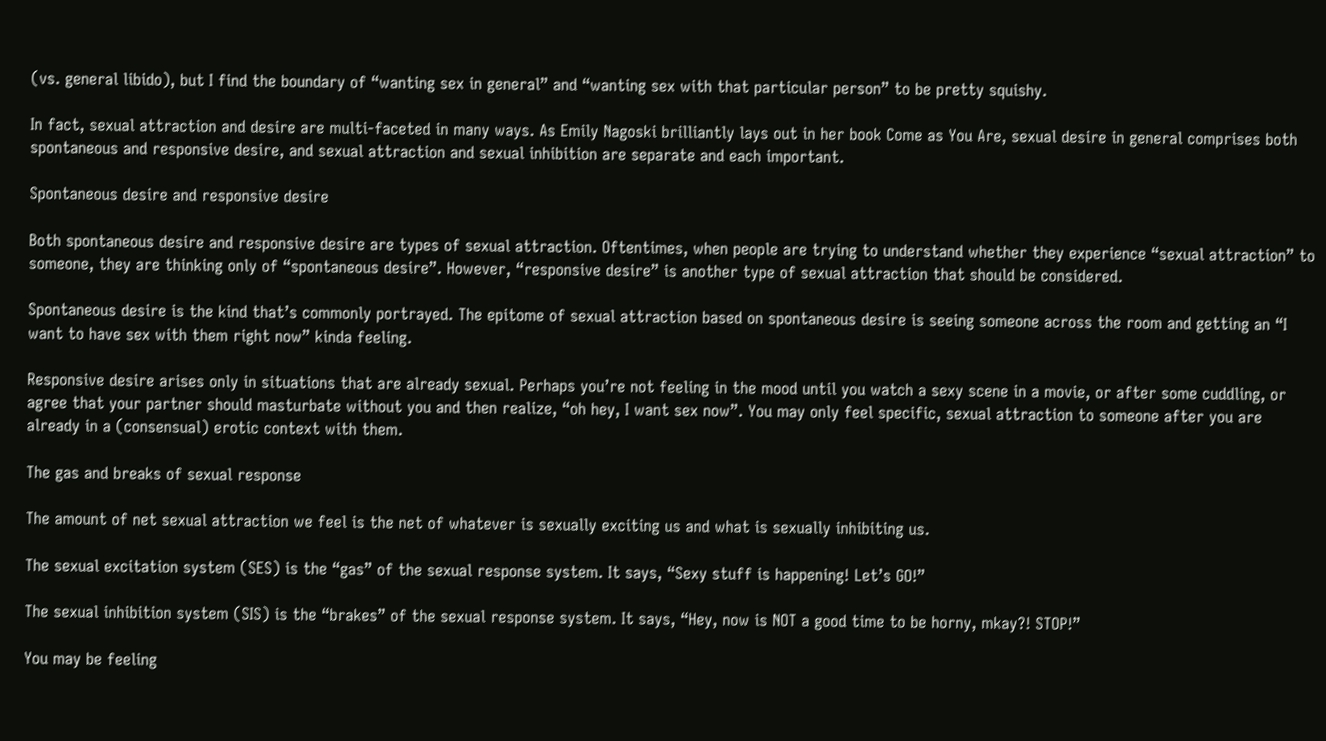(vs. general libido), but I find the boundary of “wanting sex in general” and “wanting sex with that particular person” to be pretty squishy.

In fact, sexual attraction and desire are multi-faceted in many ways. As Emily Nagoski brilliantly lays out in her book Come as You Are, sexual desire in general comprises both spontaneous and responsive desire, and sexual attraction and sexual inhibition are separate and each important.

Spontaneous desire and responsive desire

Both spontaneous desire and responsive desire are types of sexual attraction. Oftentimes, when people are trying to understand whether they experience “sexual attraction” to someone, they are thinking only of “spontaneous desire”. However, “responsive desire” is another type of sexual attraction that should be considered.

Spontaneous desire is the kind that’s commonly portrayed. The epitome of sexual attraction based on spontaneous desire is seeing someone across the room and getting an “I want to have sex with them right now” kinda feeling.

Responsive desire arises only in situations that are already sexual. Perhaps you’re not feeling in the mood until you watch a sexy scene in a movie, or after some cuddling, or agree that your partner should masturbate without you and then realize, “oh hey, I want sex now”. You may only feel specific, sexual attraction to someone after you are already in a (consensual) erotic context with them.

The gas and breaks of sexual response

The amount of net sexual attraction we feel is the net of whatever is sexually exciting us and what is sexually inhibiting us.

The sexual excitation system (SES) is the “gas” of the sexual response system. It says, “Sexy stuff is happening! Let’s GO!”

The sexual inhibition system (SIS) is the “brakes” of the sexual response system. It says, “Hey, now is NOT a good time to be horny, mkay?! STOP!”

You may be feeling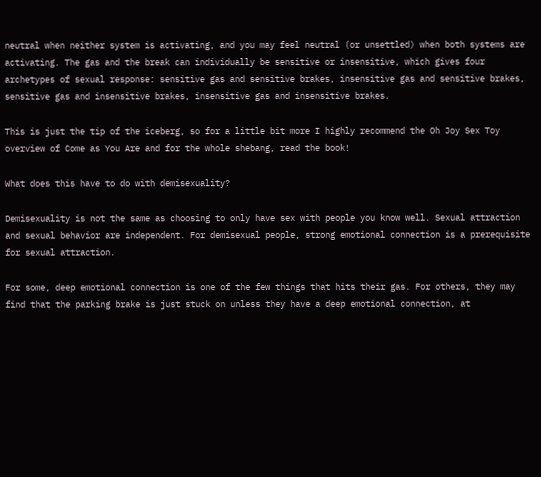neutral when neither system is activating, and you may feel neutral (or unsettled) when both systems are activating. The gas and the break can individually be sensitive or insensitive, which gives four archetypes of sexual response: sensitive gas and sensitive brakes, insensitive gas and sensitive brakes, sensitive gas and insensitive brakes, insensitive gas and insensitive brakes.

This is just the tip of the iceberg, so for a little bit more I highly recommend the Oh Joy Sex Toy overview of Come as You Are and for the whole shebang, read the book!

What does this have to do with demisexuality?

Demisexuality is not the same as choosing to only have sex with people you know well. Sexual attraction and sexual behavior are independent. For demisexual people, strong emotional connection is a prerequisite for sexual attraction.

For some, deep emotional connection is one of the few things that hits their gas. For others, they may find that the parking brake is just stuck on unless they have a deep emotional connection, at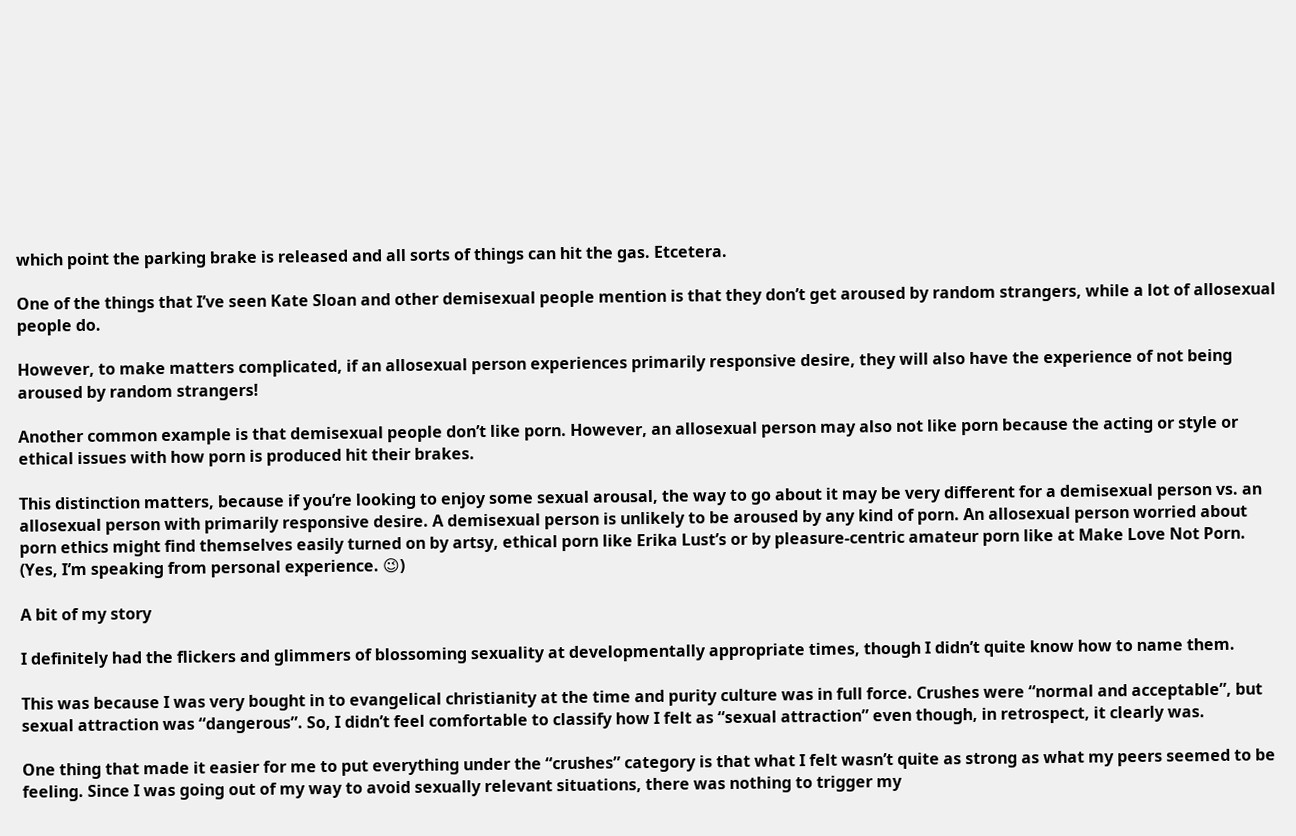which point the parking brake is released and all sorts of things can hit the gas. Etcetera.

One of the things that I’ve seen Kate Sloan and other demisexual people mention is that they don’t get aroused by random strangers, while a lot of allosexual people do.

However, to make matters complicated, if an allosexual person experiences primarily responsive desire, they will also have the experience of not being aroused by random strangers!

Another common example is that demisexual people don’t like porn. However, an allosexual person may also not like porn because the acting or style or ethical issues with how porn is produced hit their brakes.

This distinction matters, because if you’re looking to enjoy some sexual arousal, the way to go about it may be very different for a demisexual person vs. an allosexual person with primarily responsive desire. A demisexual person is unlikely to be aroused by any kind of porn. An allosexual person worried about porn ethics might find themselves easily turned on by artsy, ethical porn like Erika Lust’s or by pleasure-centric amateur porn like at Make Love Not Porn. (Yes, I’m speaking from personal experience. 😉)

A bit of my story

I definitely had the flickers and glimmers of blossoming sexuality at developmentally appropriate times, though I didn’t quite know how to name them.

This was because I was very bought in to evangelical christianity at the time and purity culture was in full force. Crushes were “normal and acceptable”, but sexual attraction was “dangerous”. So, I didn’t feel comfortable to classify how I felt as “sexual attraction” even though, in retrospect, it clearly was.

One thing that made it easier for me to put everything under the “crushes” category is that what I felt wasn’t quite as strong as what my peers seemed to be feeling. Since I was going out of my way to avoid sexually relevant situations, there was nothing to trigger my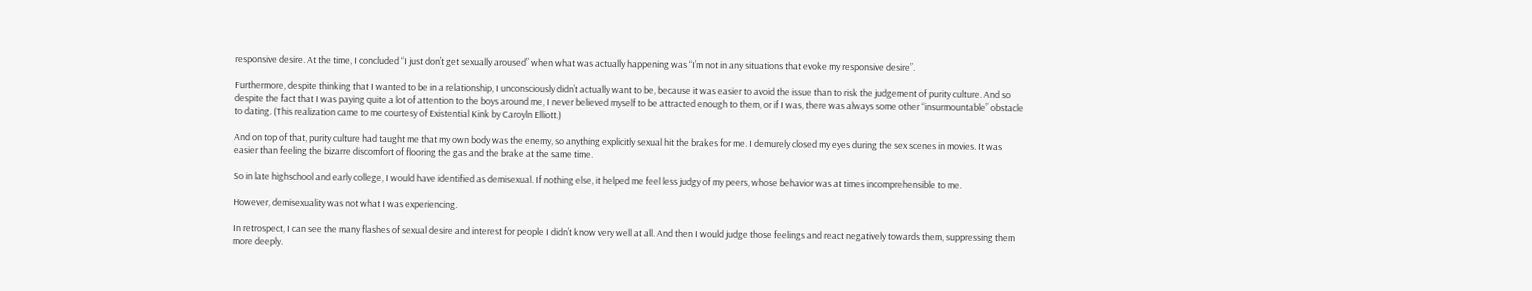responsive desire. At the time, I concluded “I just don’t get sexually aroused” when what was actually happening was “I’m not in any situations that evoke my responsive desire”.

Furthermore, despite thinking that I wanted to be in a relationship, I unconsciously didn’t actually want to be, because it was easier to avoid the issue than to risk the judgement of purity culture. And so despite the fact that I was paying quite a lot of attention to the boys around me, I never believed myself to be attracted enough to them, or if I was, there was always some other “insurmountable” obstacle to dating. (This realization came to me courtesy of Existential Kink by Caroyln Elliott.)

And on top of that, purity culture had taught me that my own body was the enemy, so anything explicitly sexual hit the brakes for me. I demurely closed my eyes during the sex scenes in movies. It was easier than feeling the bizarre discomfort of flooring the gas and the brake at the same time.

So in late highschool and early college, I would have identified as demisexual. If nothing else, it helped me feel less judgy of my peers, whose behavior was at times incomprehensible to me.

However, demisexuality was not what I was experiencing.

In retrospect, I can see the many flashes of sexual desire and interest for people I didn’t know very well at all. And then I would judge those feelings and react negatively towards them, suppressing them more deeply.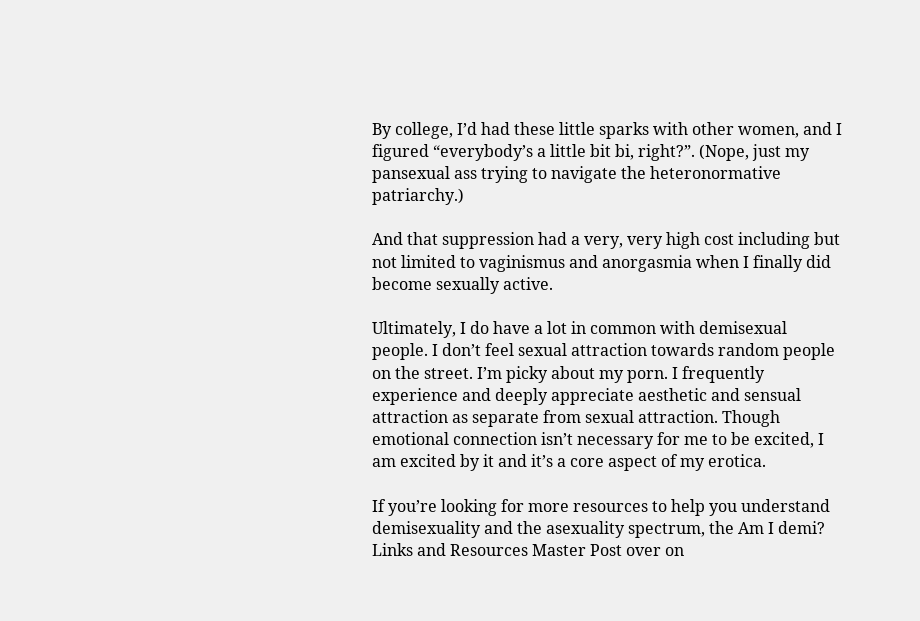By college, I’d had these little sparks with other women, and I figured “everybody’s a little bit bi, right?”. (Nope, just my pansexual ass trying to navigate the heteronormative patriarchy.)

And that suppression had a very, very high cost including but not limited to vaginismus and anorgasmia when I finally did become sexually active.

Ultimately, I do have a lot in common with demisexual people. I don’t feel sexual attraction towards random people on the street. I’m picky about my porn. I frequently experience and deeply appreciate aesthetic and sensual attraction as separate from sexual attraction. Though emotional connection isn’t necessary for me to be excited, I am excited by it and it’s a core aspect of my erotica.

If you’re looking for more resources to help you understand demisexuality and the asexuality spectrum, the Am I demi? Links and Resources Master Post over on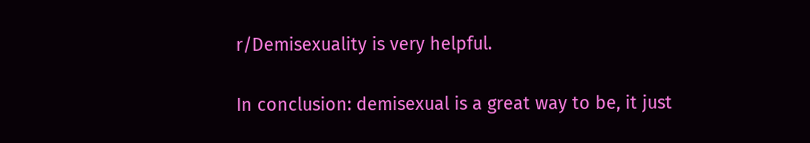r/Demisexuality is very helpful.

In conclusion: demisexual is a great way to be, it just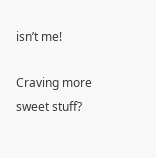isn’t me!

Craving more sweet stuff?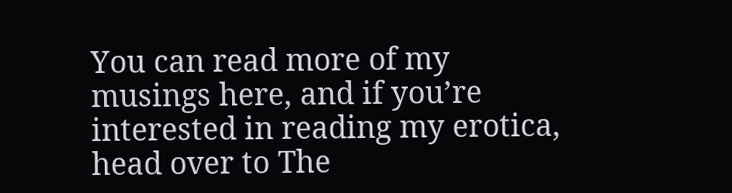You can read more of my musings here, and if you’re interested in reading my erotica, head over to The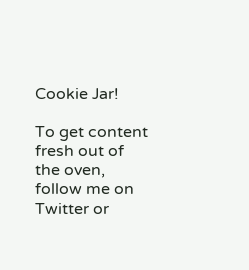Cookie Jar!

To get content fresh out of the oven, follow me on Twitter or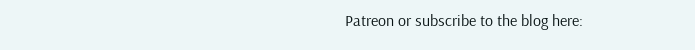Patreon or subscribe to the blog here: